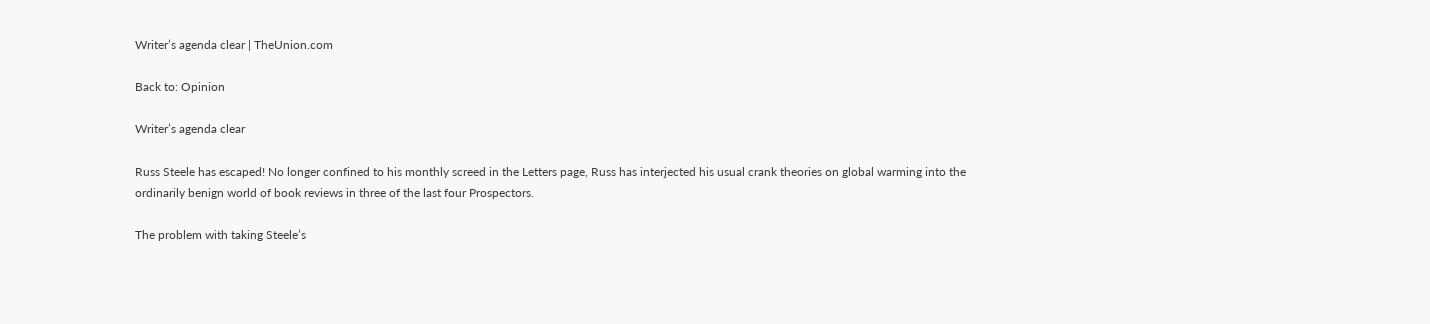Writer’s agenda clear | TheUnion.com

Back to: Opinion

Writer’s agenda clear

Russ Steele has escaped! No longer confined to his monthly screed in the Letters page, Russ has interjected his usual crank theories on global warming into the ordinarily benign world of book reviews in three of the last four Prospectors.

The problem with taking Steele’s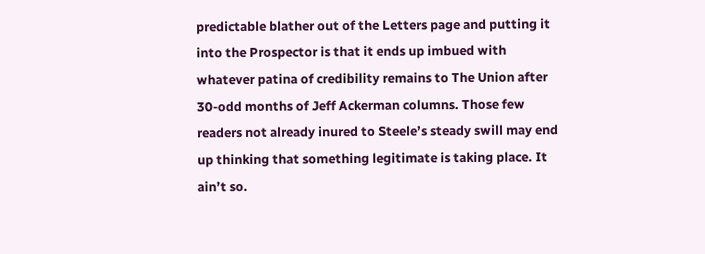predictable blather out of the Letters page and putting it into the Prospector is that it ends up imbued with whatever patina of credibility remains to The Union after 30-odd months of Jeff Ackerman columns. Those few readers not already inured to Steele’s steady swill may end up thinking that something legitimate is taking place. It ain’t so.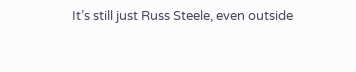It’s still just Russ Steele, even outside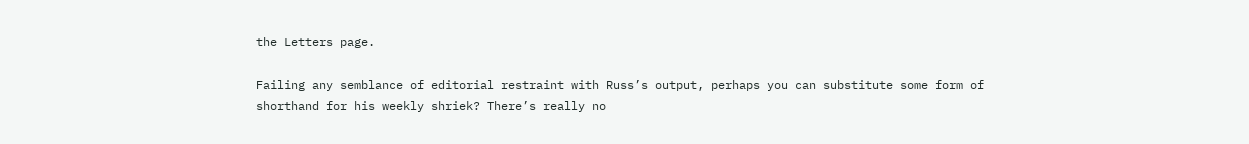the Letters page.

Failing any semblance of editorial restraint with Russ’s output, perhaps you can substitute some form of shorthand for his weekly shriek? There’s really no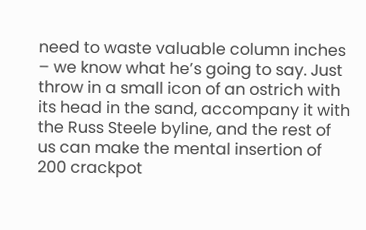need to waste valuable column inches – we know what he’s going to say. Just throw in a small icon of an ostrich with its head in the sand, accompany it with the Russ Steele byline, and the rest of us can make the mental insertion of 200 crackpot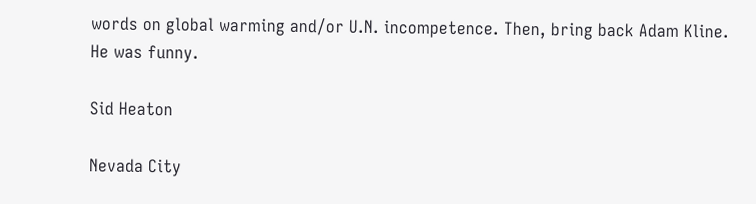words on global warming and/or U.N. incompetence. Then, bring back Adam Kline. He was funny.

Sid Heaton

Nevada City